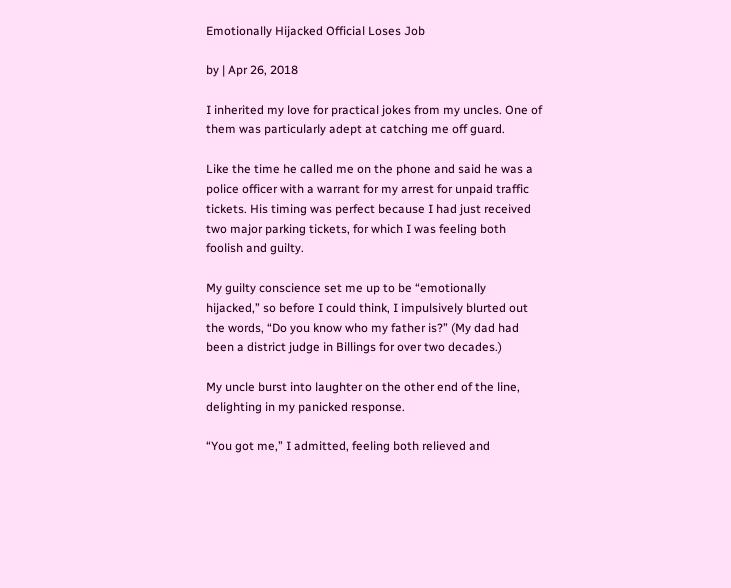Emotionally Hijacked Official Loses Job

by | Apr 26, 2018

I inherited my love for practical jokes from my uncles. One of them was particularly adept at catching me off guard.

Like the time he called me on the phone and said he was a police officer with a warrant for my arrest for unpaid traffic tickets. His timing was perfect because I had just received two major parking tickets, for which I was feeling both foolish and guilty.

My guilty conscience set me up to be “emotionally hijacked,” so before I could think, I impulsively blurted out the words, “Do you know who my father is?” (My dad had been a district judge in Billings for over two decades.)

My uncle burst into laughter on the other end of the line, delighting in my panicked response.

“You got me,” I admitted, feeling both relieved and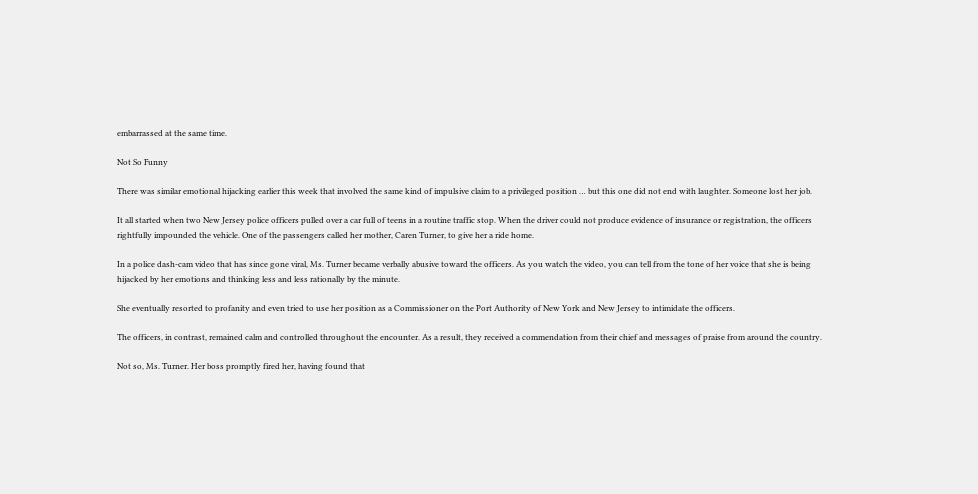embarrassed at the same time.

Not So Funny

There was similar emotional hijacking earlier this week that involved the same kind of impulsive claim to a privileged position … but this one did not end with laughter. Someone lost her job.

It all started when two New Jersey police officers pulled over a car full of teens in a routine traffic stop. When the driver could not produce evidence of insurance or registration, the officers rightfully impounded the vehicle. One of the passengers called her mother, Caren Turner, to give her a ride home.

In a police dash-cam video that has since gone viral, Ms. Turner became verbally abusive toward the officers. As you watch the video, you can tell from the tone of her voice that she is being hijacked by her emotions and thinking less and less rationally by the minute.

She eventually resorted to profanity and even tried to use her position as a Commissioner on the Port Authority of New York and New Jersey to intimidate the officers.

The officers, in contrast, remained calm and controlled throughout the encounter. As a result, they received a commendation from their chief and messages of praise from around the country.

Not so, Ms. Turner. Her boss promptly fired her, having found that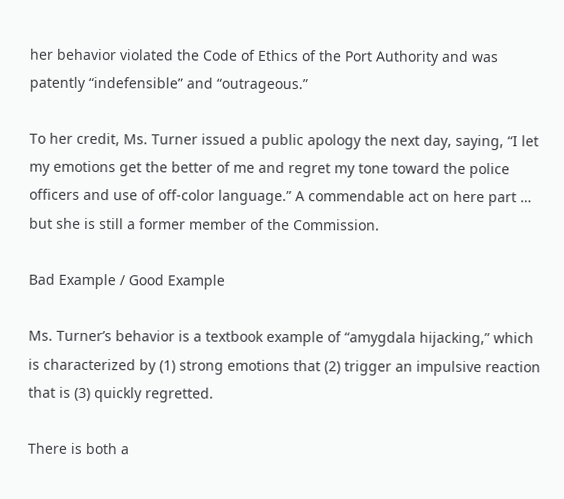her behavior violated the Code of Ethics of the Port Authority and was patently “indefensible” and “outrageous.”

To her credit, Ms. Turner issued a public apology the next day, saying, “I let my emotions get the better of me and regret my tone toward the police officers and use of off-color language.” A commendable act on here part … but she is still a former member of the Commission.

Bad Example / Good Example

Ms. Turner’s behavior is a textbook example of “amygdala hijacking,” which is characterized by (1) strong emotions that (2) trigger an impulsive reaction that is (3) quickly regretted.

There is both a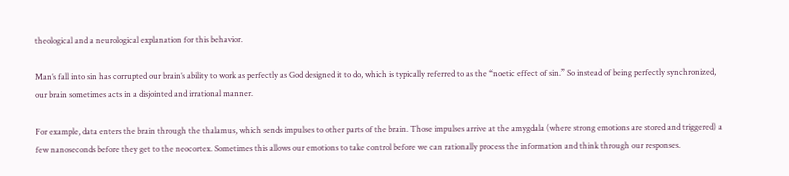theological and a neurological explanation for this behavior.

Man’s fall into sin has corrupted our brain’s ability to work as perfectly as God designed it to do, which is typically referred to as the “noetic effect of sin.” So instead of being perfectly synchronized, our brain sometimes acts in a disjointed and irrational manner.

For example, data enters the brain through the thalamus, which sends impulses to other parts of the brain. Those impulses arrive at the amygdala (where strong emotions are stored and triggered) a few nanoseconds before they get to the neocortex. Sometimes this allows our emotions to take control before we can rationally process the information and think through our responses.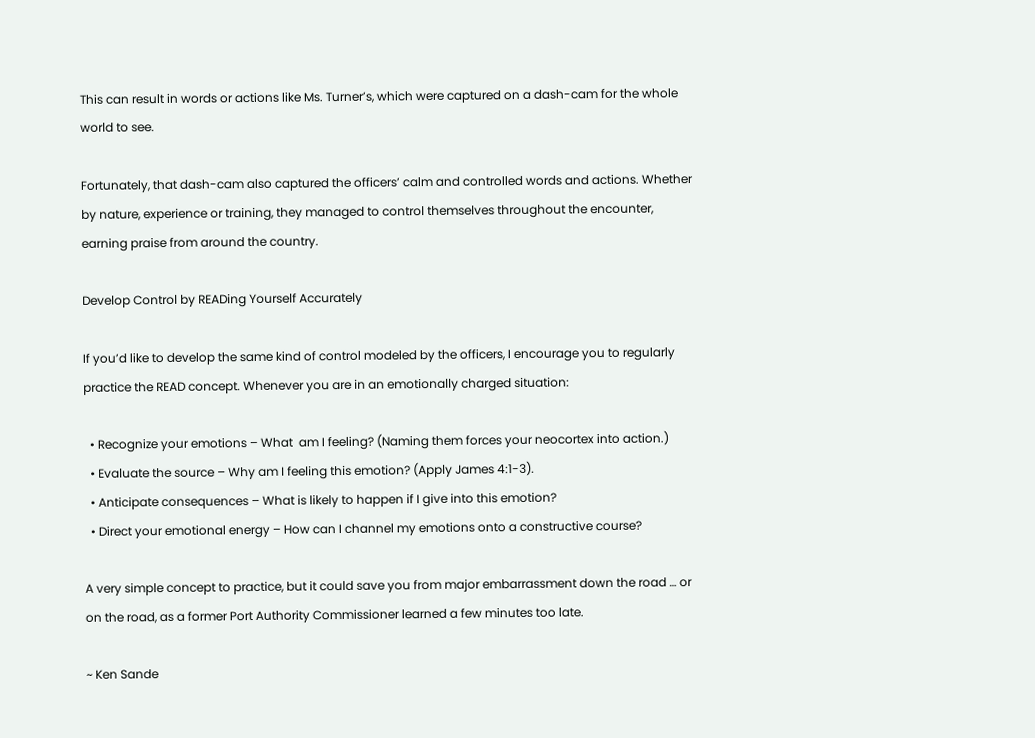This can result in words or actions like Ms. Turner’s, which were captured on a dash-cam for the whole world to see.

Fortunately, that dash-cam also captured the officers’ calm and controlled words and actions. Whether by nature, experience or training, they managed to control themselves throughout the encounter, earning praise from around the country.

Develop Control by READing Yourself Accurately

If you’d like to develop the same kind of control modeled by the officers, I encourage you to regularly practice the READ concept. Whenever you are in an emotionally charged situation:

  • Recognize your emotions – What  am I feeling? (Naming them forces your neocortex into action.)
  • Evaluate the source – Why am I feeling this emotion? (Apply James 4:1-3).
  • Anticipate consequences – What is likely to happen if I give into this emotion?
  • Direct your emotional energy – How can I channel my emotions onto a constructive course?

A very simple concept to practice, but it could save you from major embarrassment down the road … or on the road, as a former Port Authority Commissioner learned a few minutes too late.

~ Ken Sande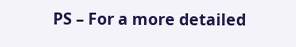PS – For a more detailed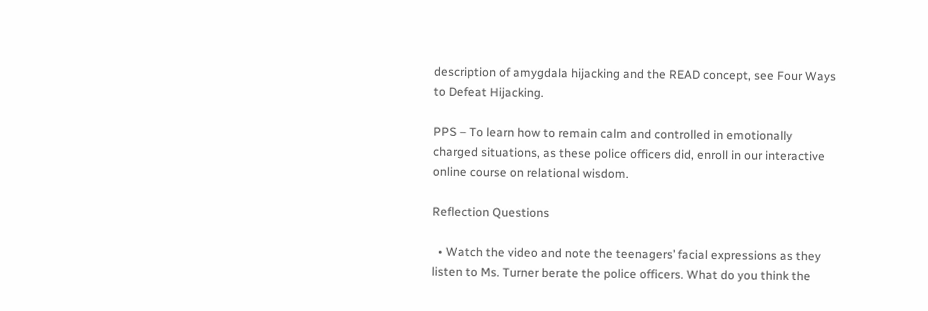description of amygdala hijacking and the READ concept, see Four Ways to Defeat Hijacking.

PPS – To learn how to remain calm and controlled in emotionally charged situations, as these police officers did, enroll in our interactive online course on relational wisdom.

Reflection Questions

  • Watch the video and note the teenagers’ facial expressions as they listen to Ms. Turner berate the police officers. What do you think the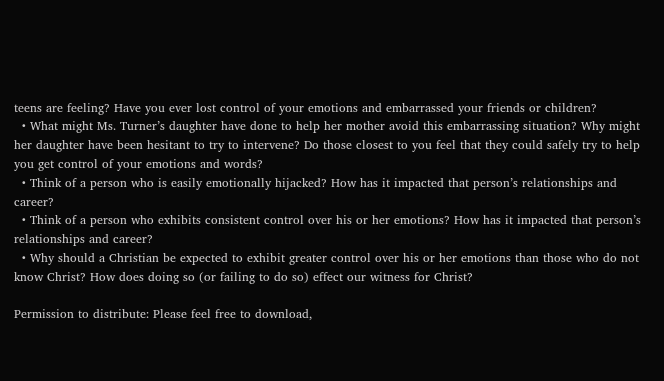teens are feeling? Have you ever lost control of your emotions and embarrassed your friends or children?
  • What might Ms. Turner’s daughter have done to help her mother avoid this embarrassing situation? Why might her daughter have been hesitant to try to intervene? Do those closest to you feel that they could safely try to help you get control of your emotions and words?
  • Think of a person who is easily emotionally hijacked? How has it impacted that person’s relationships and career?
  • Think of a person who exhibits consistent control over his or her emotions? How has it impacted that person’s relationships and career?
  • Why should a Christian be expected to exhibit greater control over his or her emotions than those who do not know Christ? How does doing so (or failing to do so) effect our witness for Christ?

Permission to distribute: Please feel free to download,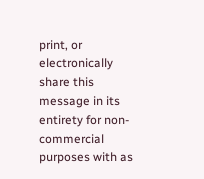print, or electronically share this message in its entirety for non-commercial purposes with as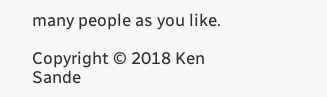many people as you like.

Copyright © 2018 Ken Sande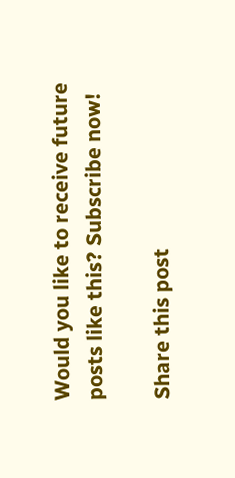Would you like to receive future posts like this? Subscribe now!

Share this post